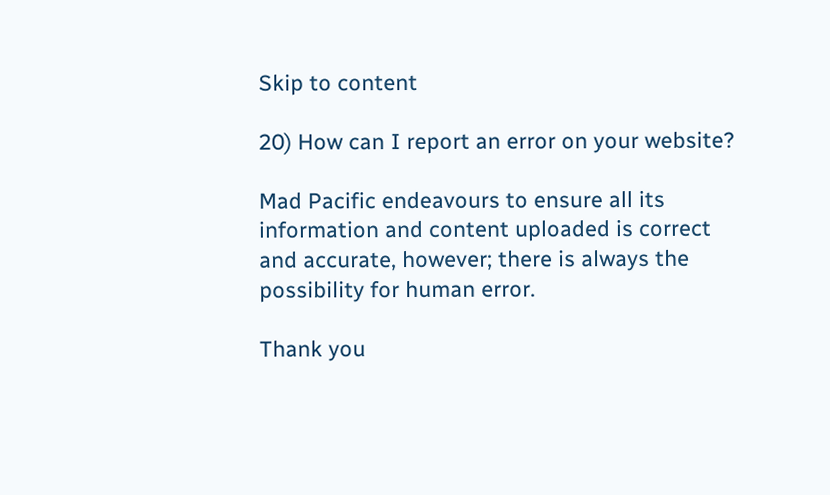Skip to content

20) How can I report an error on your website?

Mad Pacific endeavours to ensure all its information and content uploaded is correct and accurate, however; there is always the possibility for human error.

Thank you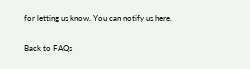for letting us know. You can notify us here.

Back to FAQs